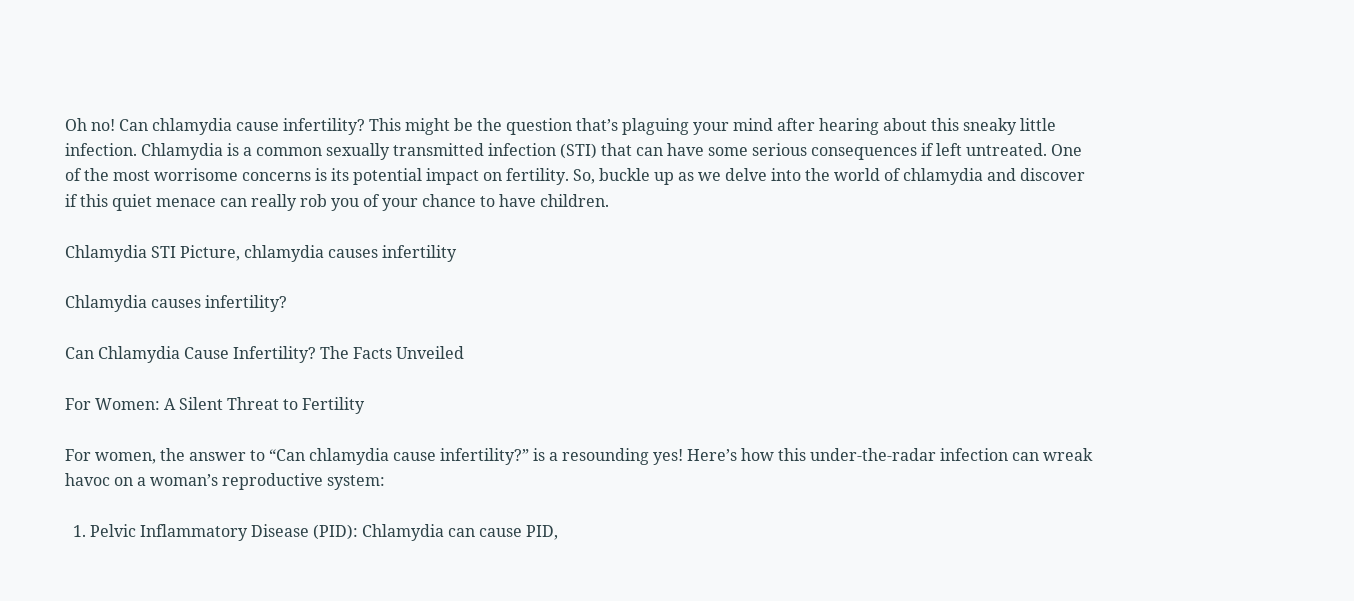Oh no! Can chlamydia cause infertility? This might be the question that’s plaguing your mind after hearing about this sneaky little infection. Chlamydia is a common sexually transmitted infection (STI) that can have some serious consequences if left untreated. One of the most worrisome concerns is its potential impact on fertility. So, buckle up as we delve into the world of chlamydia and discover if this quiet menace can really rob you of your chance to have children.

Chlamydia STI Picture, chlamydia causes infertility

Chlamydia causes infertility?

Can Chlamydia Cause Infertility? The Facts Unveiled

For Women: A Silent Threat to Fertility

For women, the answer to “Can chlamydia cause infertility?” is a resounding yes! Here’s how this under-the-radar infection can wreak havoc on a woman’s reproductive system:

  1. Pelvic Inflammatory Disease (PID): Chlamydia can cause PID,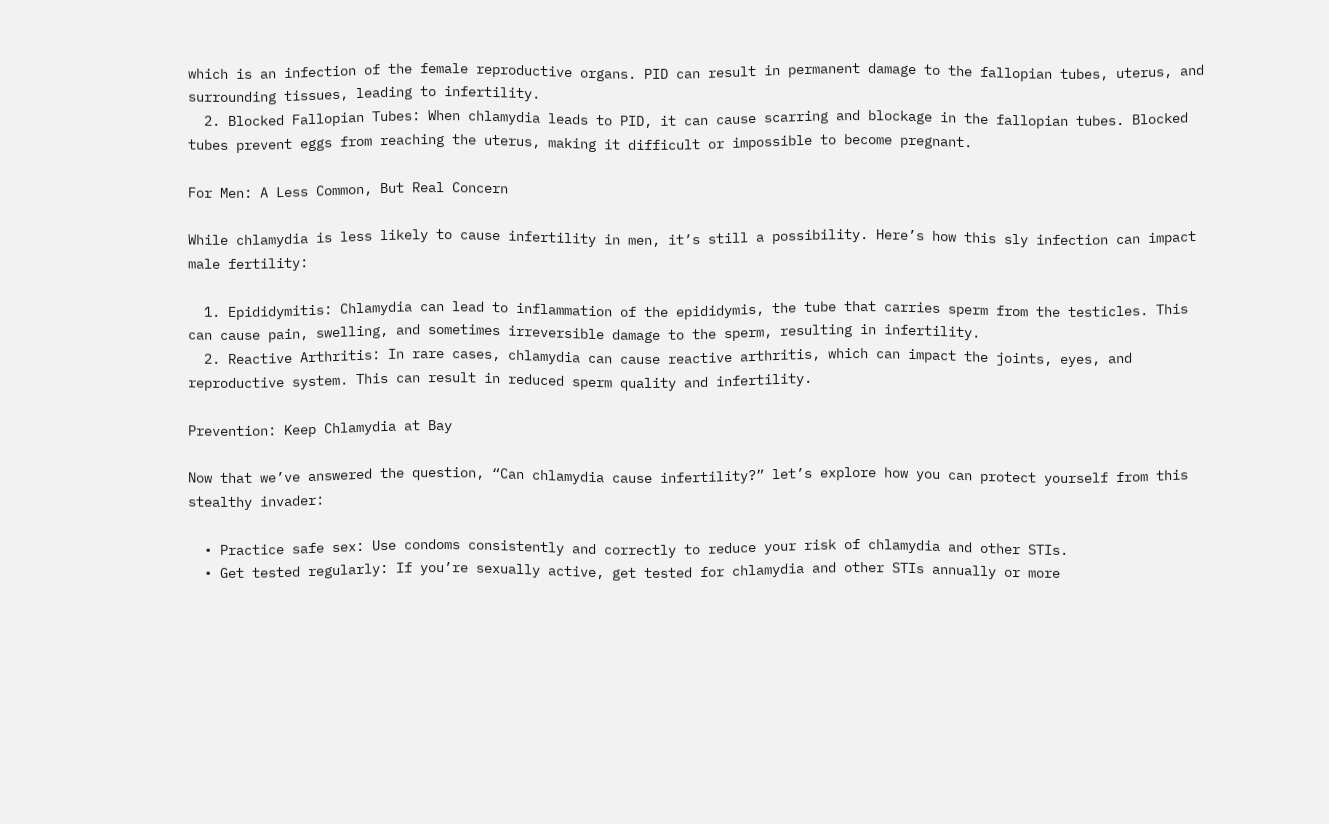which is an infection of the female reproductive organs. PID can result in permanent damage to the fallopian tubes, uterus, and surrounding tissues, leading to infertility.
  2. Blocked Fallopian Tubes: When chlamydia leads to PID, it can cause scarring and blockage in the fallopian tubes. Blocked tubes prevent eggs from reaching the uterus, making it difficult or impossible to become pregnant.

For Men: A Less Common, But Real Concern

While chlamydia is less likely to cause infertility in men, it’s still a possibility. Here’s how this sly infection can impact male fertility:

  1. Epididymitis: Chlamydia can lead to inflammation of the epididymis, the tube that carries sperm from the testicles. This can cause pain, swelling, and sometimes irreversible damage to the sperm, resulting in infertility.
  2. Reactive Arthritis: In rare cases, chlamydia can cause reactive arthritis, which can impact the joints, eyes, and reproductive system. This can result in reduced sperm quality and infertility.

Prevention: Keep Chlamydia at Bay

Now that we’ve answered the question, “Can chlamydia cause infertility?” let’s explore how you can protect yourself from this stealthy invader:

  • Practice safe sex: Use condoms consistently and correctly to reduce your risk of chlamydia and other STIs.
  • Get tested regularly: If you’re sexually active, get tested for chlamydia and other STIs annually or more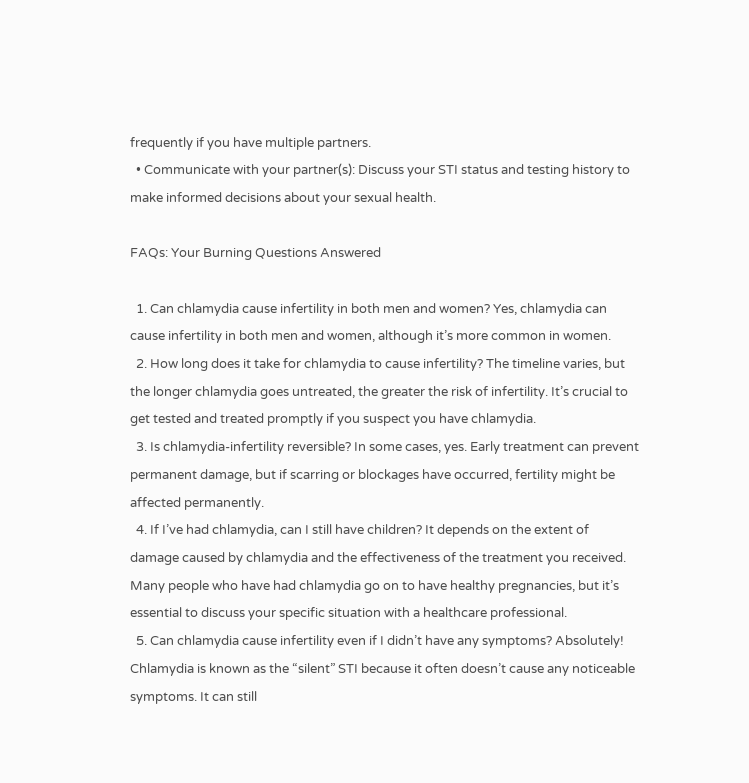frequently if you have multiple partners.
  • Communicate with your partner(s): Discuss your STI status and testing history to make informed decisions about your sexual health.

FAQs: Your Burning Questions Answered

  1. Can chlamydia cause infertility in both men and women? Yes, chlamydia can cause infertility in both men and women, although it’s more common in women.
  2. How long does it take for chlamydia to cause infertility? The timeline varies, but the longer chlamydia goes untreated, the greater the risk of infertility. It’s crucial to get tested and treated promptly if you suspect you have chlamydia.
  3. Is chlamydia-infertility reversible? In some cases, yes. Early treatment can prevent permanent damage, but if scarring or blockages have occurred, fertility might be affected permanently.
  4. If I’ve had chlamydia, can I still have children? It depends on the extent of damage caused by chlamydia and the effectiveness of the treatment you received. Many people who have had chlamydia go on to have healthy pregnancies, but it’s essential to discuss your specific situation with a healthcare professional.
  5. Can chlamydia cause infertility even if I didn’t have any symptoms? Absolutely! Chlamydia is known as the “silent” STI because it often doesn’t cause any noticeable symptoms. It can still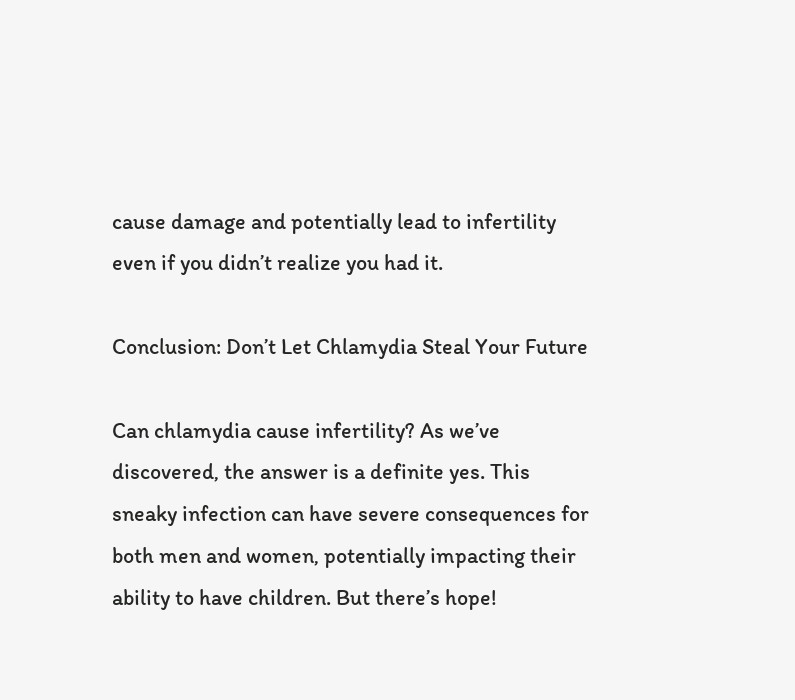cause damage and potentially lead to infertility even if you didn’t realize you had it.

Conclusion: Don’t Let Chlamydia Steal Your Future

Can chlamydia cause infertility? As we’ve discovered, the answer is a definite yes. This sneaky infection can have severe consequences for both men and women, potentially impacting their ability to have children. But there’s hope!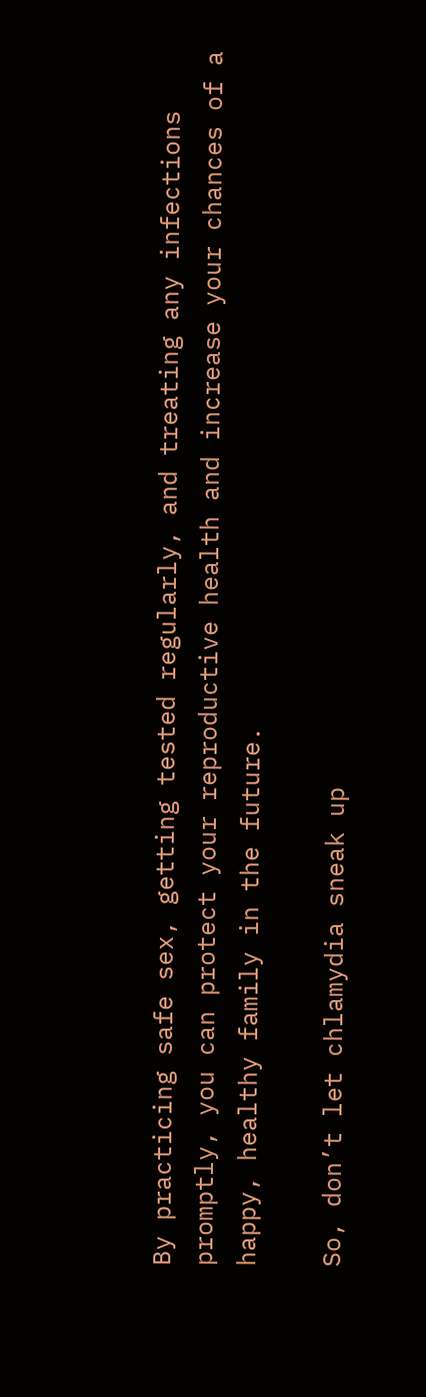By practicing safe sex, getting tested regularly, and treating any infections promptly, you can protect your reproductive health and increase your chances of a happy, healthy family in the future.

So, don’t let chlamydia sneak up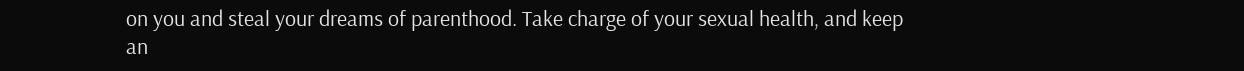on you and steal your dreams of parenthood. Take charge of your sexual health, and keep an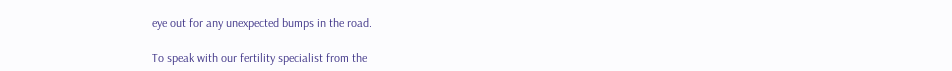eye out for any unexpected bumps in the road.

To speak with our fertility specialist from the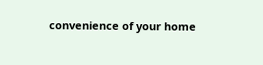convenience of your home